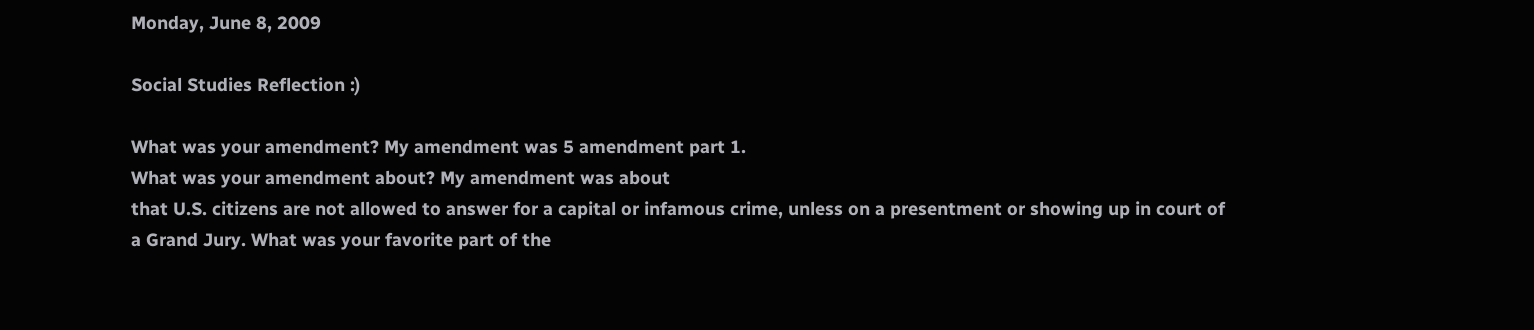Monday, June 8, 2009

Social Studies Reflection :)

What was your amendment? My amendment was 5 amendment part 1.
What was your amendment about? My amendment was about
that U.S. citizens are not allowed to answer for a capital or infamous crime, unless on a presentment or showing up in court of a Grand Jury. What was your favorite part of the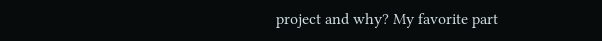project and why? My favorite part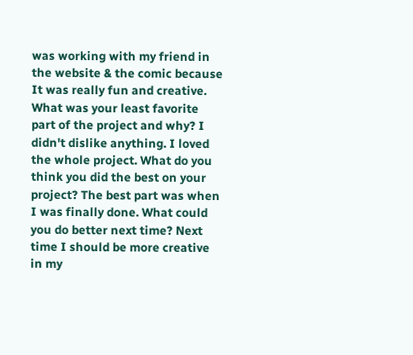was working with my friend in the website & the comic because It was really fun and creative. What was your least favorite part of the project and why? I didn't dislike anything. I loved the whole project. What do you think you did the best on your project? The best part was when I was finally done. What could you do better next time? Next time I should be more creative in my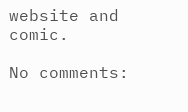website and comic.

No comments: